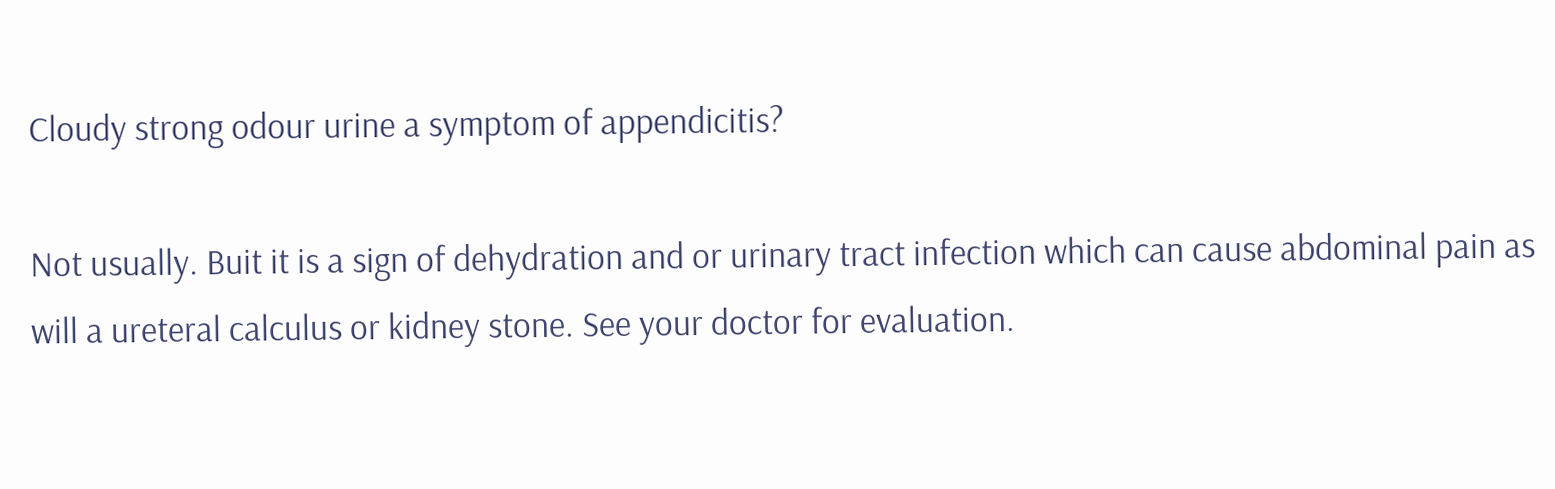Cloudy strong odour urine a symptom of appendicitis?

Not usually. Buit it is a sign of dehydration and or urinary tract infection which can cause abdominal pain as will a ureteral calculus or kidney stone. See your doctor for evaluation.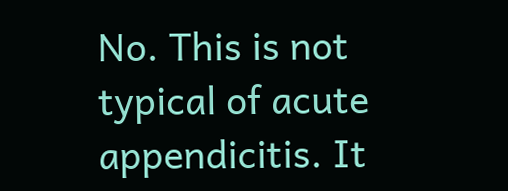No. This is not typical of acute appendicitis. It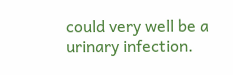could very well be a urinary infection.